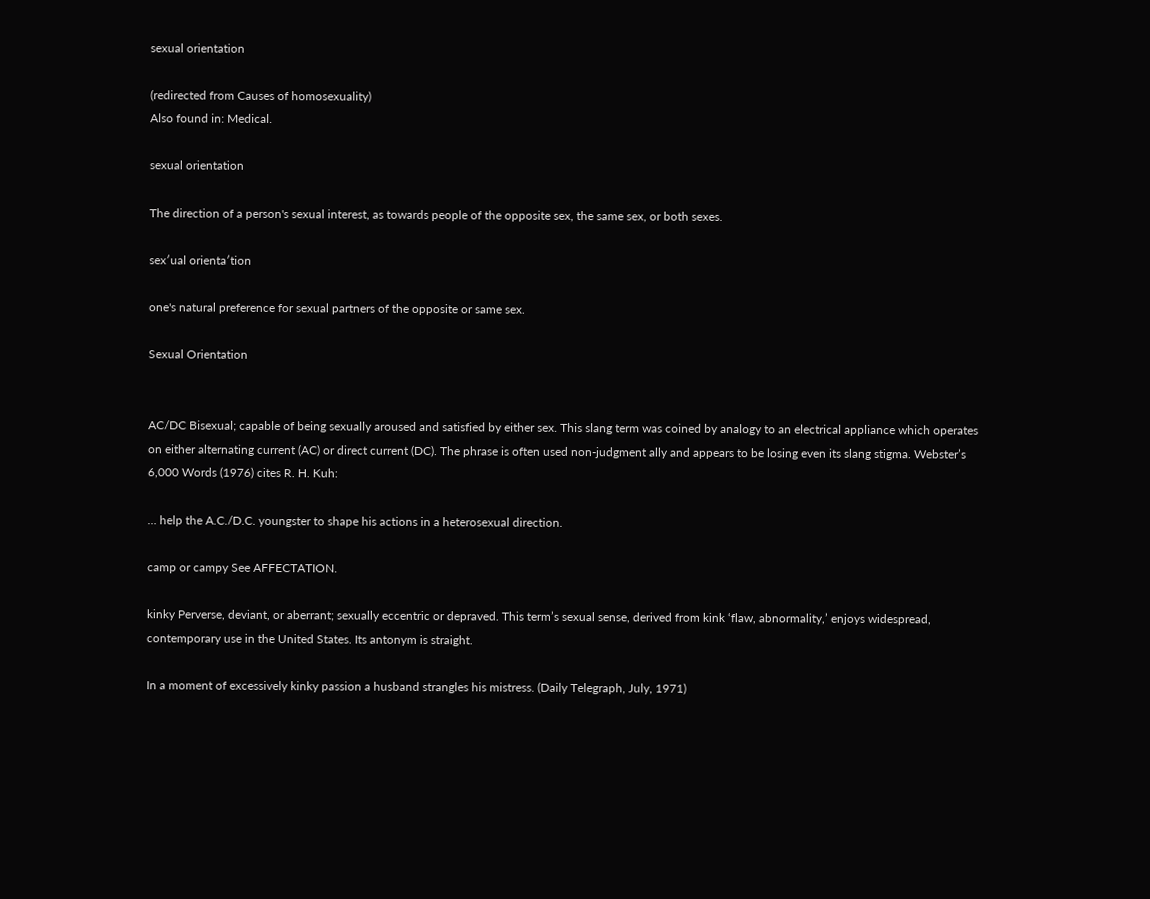sexual orientation

(redirected from Causes of homosexuality)
Also found in: Medical.

sexual orientation

The direction of a person's sexual interest, as towards people of the opposite sex, the same sex, or both sexes.

sex′ual orienta′tion

one's natural preference for sexual partners of the opposite or same sex.

Sexual Orientation


AC/DC Bisexual; capable of being sexually aroused and satisfied by either sex. This slang term was coined by analogy to an electrical appliance which operates on either alternating current (AC) or direct current (DC). The phrase is often used non-judgment ally and appears to be losing even its slang stigma. Webster’s 6,000 Words (1976) cites R. H. Kuh:

… help the A.C./D.C. youngster to shape his actions in a heterosexual direction.

camp or campy See AFFECTATION.

kinky Perverse, deviant, or aberrant; sexually eccentric or depraved. This term’s sexual sense, derived from kink ‘flaw, abnormality,’ enjoys widespread, contemporary use in the United States. Its antonym is straight.

In a moment of excessively kinky passion a husband strangles his mistress. (Daily Telegraph, July, 1971)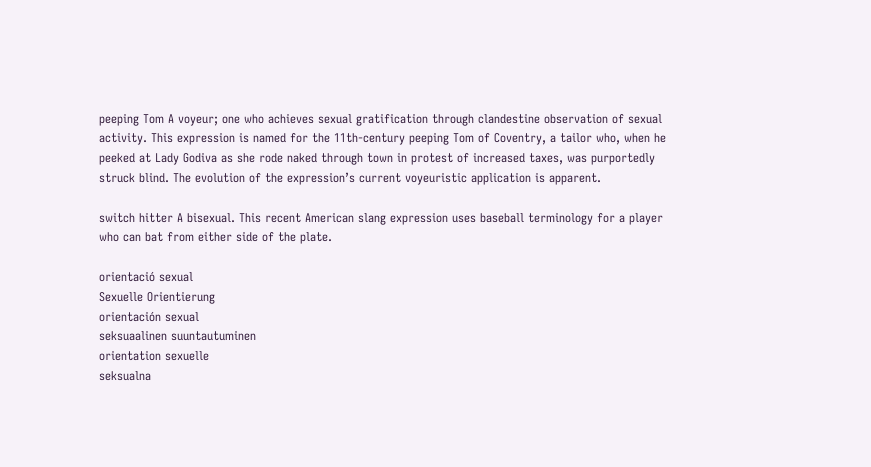peeping Tom A voyeur; one who achieves sexual gratification through clandestine observation of sexual activity. This expression is named for the 11th-century peeping Tom of Coventry, a tailor who, when he peeked at Lady Godiva as she rode naked through town in protest of increased taxes, was purportedly struck blind. The evolution of the expression’s current voyeuristic application is apparent.

switch hitter A bisexual. This recent American slang expression uses baseball terminology for a player who can bat from either side of the plate.

orientació sexual
Sexuelle Orientierung
orientación sexual
seksuaalinen suuntautuminen
orientation sexuelle
seksualna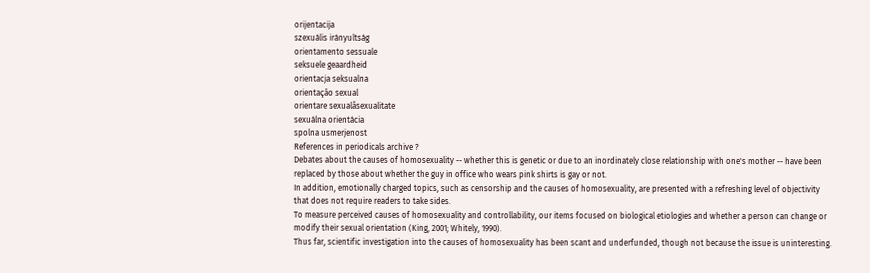orijentacija
szexuális irányultság
orientamento sessuale
seksuele geaardheid
orientacja seksualna
orientação sexual
orientare sexualăsexualitate
sexuálna orientácia
spolna usmerjenost
References in periodicals archive ?
Debates about the causes of homosexuality -- whether this is genetic or due to an inordinately close relationship with one's mother -- have been replaced by those about whether the guy in office who wears pink shirts is gay or not.
In addition, emotionally charged topics, such as censorship and the causes of homosexuality, are presented with a refreshing level of objectivity that does not require readers to take sides.
To measure perceived causes of homosexuality and controllability, our items focused on biological etiologies and whether a person can change or modify their sexual orientation (King, 2001; Whitely, 1990).
Thus far, scientific investigation into the causes of homosexuality has been scant and underfunded, though not because the issue is uninteresting.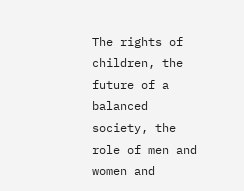The rights of children, the future of a balanced society, the role of men and women and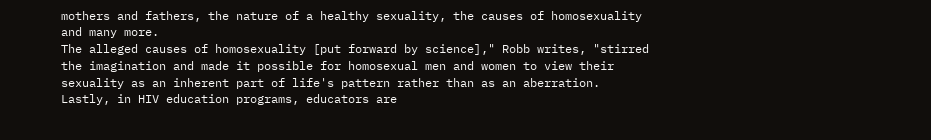mothers and fathers, the nature of a healthy sexuality, the causes of homosexuality and many more.
The alleged causes of homosexuality [put forward by science]," Robb writes, "stirred the imagination and made it possible for homosexual men and women to view their sexuality as an inherent part of life's pattern rather than as an aberration.
Lastly, in HIV education programs, educators are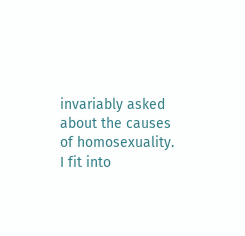invariably asked about the causes of homosexuality.
I fit into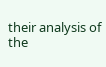their analysis of the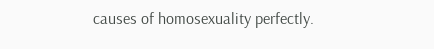causes of homosexuality perfectly.